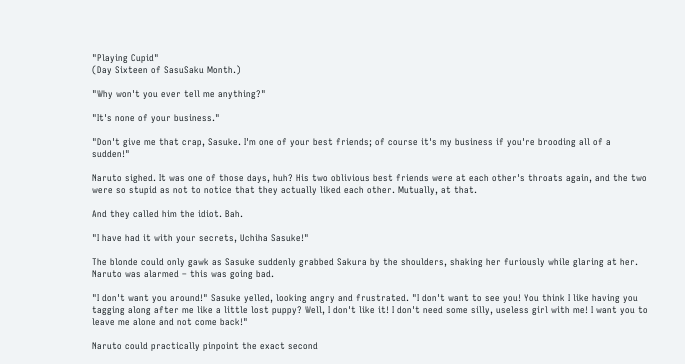"Playing Cupid"
(Day Sixteen of SasuSaku Month.)

"Why won't you ever tell me anything?"

"It's none of your business."

"Don't give me that crap, Sasuke. I'm one of your best friends; of course it's my business if you're brooding all of a sudden!"

Naruto sighed. It was one of those days, huh? His two oblivious best friends were at each other's throats again, and the two were so stupid as not to notice that they actually liked each other. Mutually, at that.

And they called him the idiot. Bah.

"I have had it with your secrets, Uchiha Sasuke!"

The blonde could only gawk as Sasuke suddenly grabbed Sakura by the shoulders, shaking her furiously while glaring at her. Naruto was alarmed – this was going bad.

"I don't want you around!" Sasuke yelled, looking angry and frustrated. "I don't want to see you! You think I like having you tagging along after me like a little lost puppy? Well, I don't like it! I don't need some silly, useless girl with me! I want you to leave me alone and not come back!"

Naruto could practically pinpoint the exact second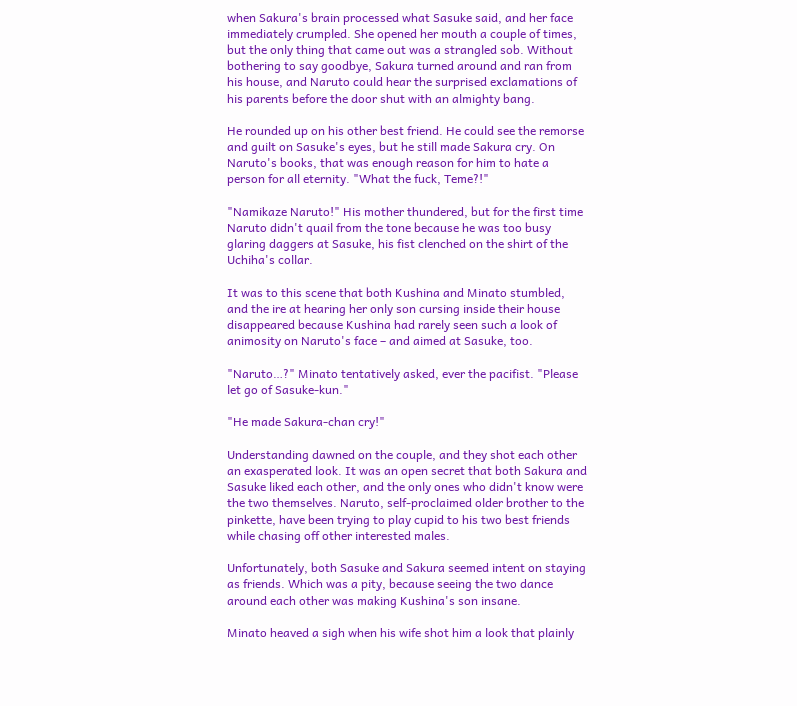when Sakura's brain processed what Sasuke said, and her face immediately crumpled. She opened her mouth a couple of times, but the only thing that came out was a strangled sob. Without bothering to say goodbye, Sakura turned around and ran from his house, and Naruto could hear the surprised exclamations of his parents before the door shut with an almighty bang.

He rounded up on his other best friend. He could see the remorse and guilt on Sasuke's eyes, but he still made Sakura cry. On Naruto's books, that was enough reason for him to hate a person for all eternity. "What the fuck, Teme?!"

"Namikaze Naruto!" His mother thundered, but for the first time Naruto didn't quail from the tone because he was too busy glaring daggers at Sasuke, his fist clenched on the shirt of the Uchiha's collar.

It was to this scene that both Kushina and Minato stumbled, and the ire at hearing her only son cursing inside their house disappeared because Kushina had rarely seen such a look of animosity on Naruto's face – and aimed at Sasuke, too.

"Naruto…?" Minato tentatively asked, ever the pacifist. "Please let go of Sasuke-kun."

"He made Sakura-chan cry!"

Understanding dawned on the couple, and they shot each other an exasperated look. It was an open secret that both Sakura and Sasuke liked each other, and the only ones who didn't know were the two themselves. Naruto, self-proclaimed older brother to the pinkette, have been trying to play cupid to his two best friends while chasing off other interested males.

Unfortunately, both Sasuke and Sakura seemed intent on staying as friends. Which was a pity, because seeing the two dance around each other was making Kushina's son insane.

Minato heaved a sigh when his wife shot him a look that plainly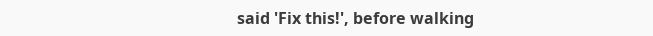said 'Fix this!', before walking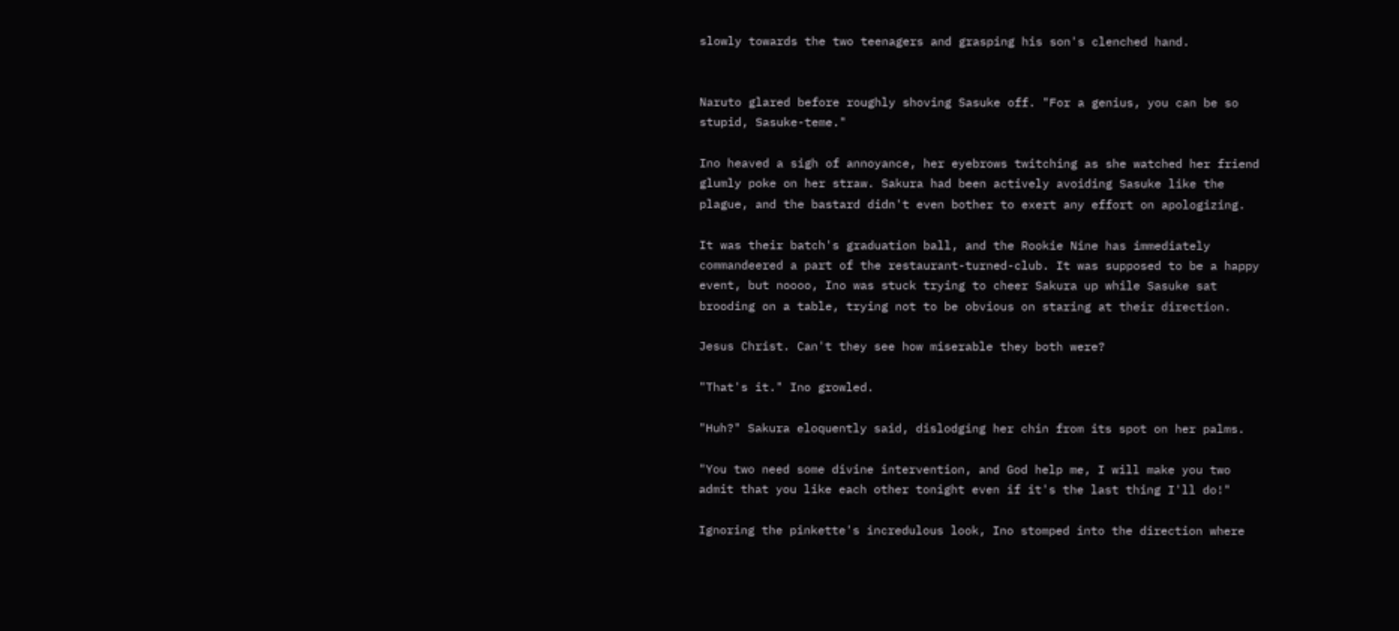slowly towards the two teenagers and grasping his son's clenched hand.


Naruto glared before roughly shoving Sasuke off. "For a genius, you can be so stupid, Sasuke-teme."

Ino heaved a sigh of annoyance, her eyebrows twitching as she watched her friend glumly poke on her straw. Sakura had been actively avoiding Sasuke like the plague, and the bastard didn't even bother to exert any effort on apologizing.

It was their batch's graduation ball, and the Rookie Nine has immediately commandeered a part of the restaurant-turned-club. It was supposed to be a happy event, but noooo, Ino was stuck trying to cheer Sakura up while Sasuke sat brooding on a table, trying not to be obvious on staring at their direction.

Jesus Christ. Can't they see how miserable they both were?

"That's it." Ino growled.

"Huh?" Sakura eloquently said, dislodging her chin from its spot on her palms.

"You two need some divine intervention, and God help me, I will make you two admit that you like each other tonight even if it's the last thing I'll do!"

Ignoring the pinkette's incredulous look, Ino stomped into the direction where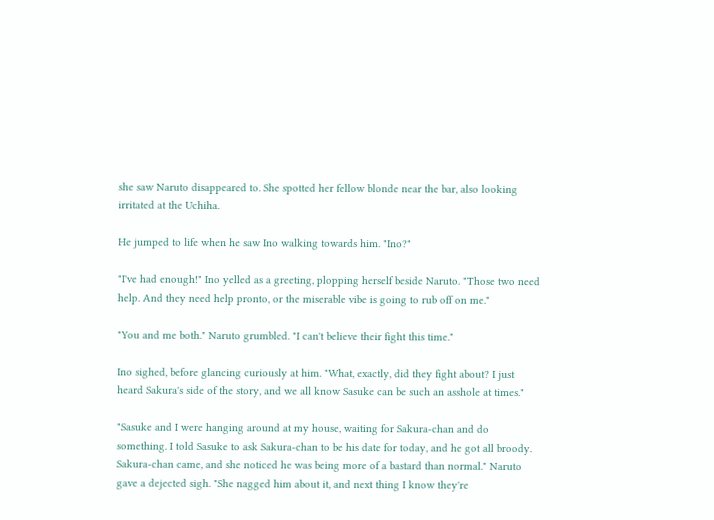she saw Naruto disappeared to. She spotted her fellow blonde near the bar, also looking irritated at the Uchiha.

He jumped to life when he saw Ino walking towards him. "Ino?"

"I've had enough!" Ino yelled as a greeting, plopping herself beside Naruto. "Those two need help. And they need help pronto, or the miserable vibe is going to rub off on me."

"You and me both." Naruto grumbled. "I can't believe their fight this time."

Ino sighed, before glancing curiously at him. "What, exactly, did they fight about? I just heard Sakura's side of the story, and we all know Sasuke can be such an asshole at times."

"Sasuke and I were hanging around at my house, waiting for Sakura-chan and do something. I told Sasuke to ask Sakura-chan to be his date for today, and he got all broody. Sakura-chan came, and she noticed he was being more of a bastard than normal." Naruto gave a dejected sigh. "She nagged him about it, and next thing I know they're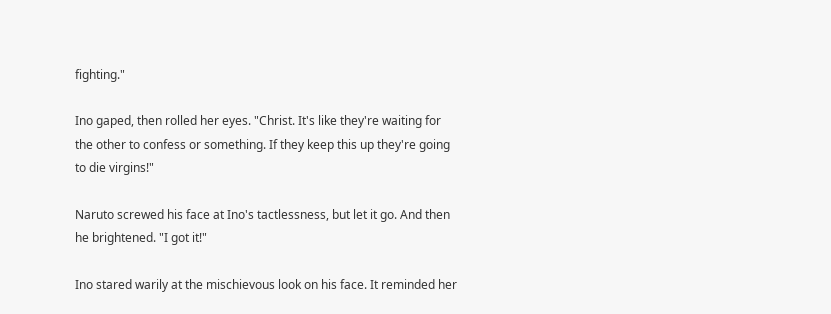fighting."

Ino gaped, then rolled her eyes. "Christ. It's like they're waiting for the other to confess or something. If they keep this up they're going to die virgins!"

Naruto screwed his face at Ino's tactlessness, but let it go. And then he brightened. "I got it!"

Ino stared warily at the mischievous look on his face. It reminded her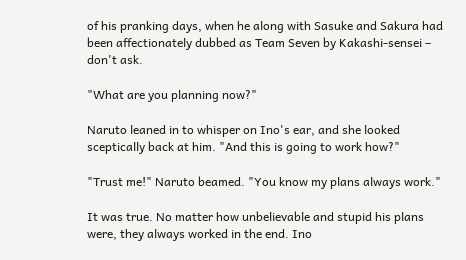of his pranking days, when he along with Sasuke and Sakura had been affectionately dubbed as Team Seven by Kakashi-sensei – don't ask.

"What are you planning now?"

Naruto leaned in to whisper on Ino's ear, and she looked sceptically back at him. "And this is going to work how?"

"Trust me!" Naruto beamed. "You know my plans always work."

It was true. No matter how unbelievable and stupid his plans were, they always worked in the end. Ino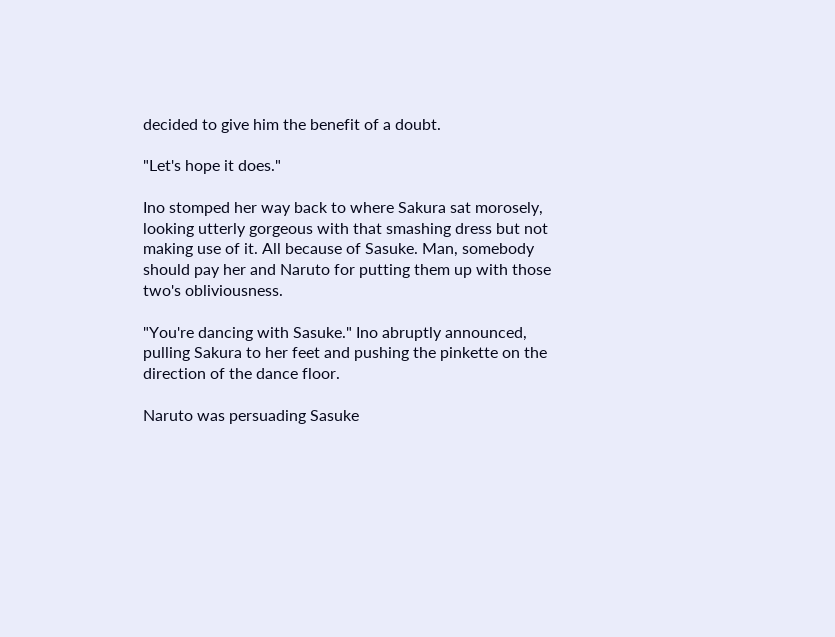decided to give him the benefit of a doubt.

"Let's hope it does."

Ino stomped her way back to where Sakura sat morosely, looking utterly gorgeous with that smashing dress but not making use of it. All because of Sasuke. Man, somebody should pay her and Naruto for putting them up with those two's obliviousness.

"You're dancing with Sasuke." Ino abruptly announced, pulling Sakura to her feet and pushing the pinkette on the direction of the dance floor.

Naruto was persuading Sasuke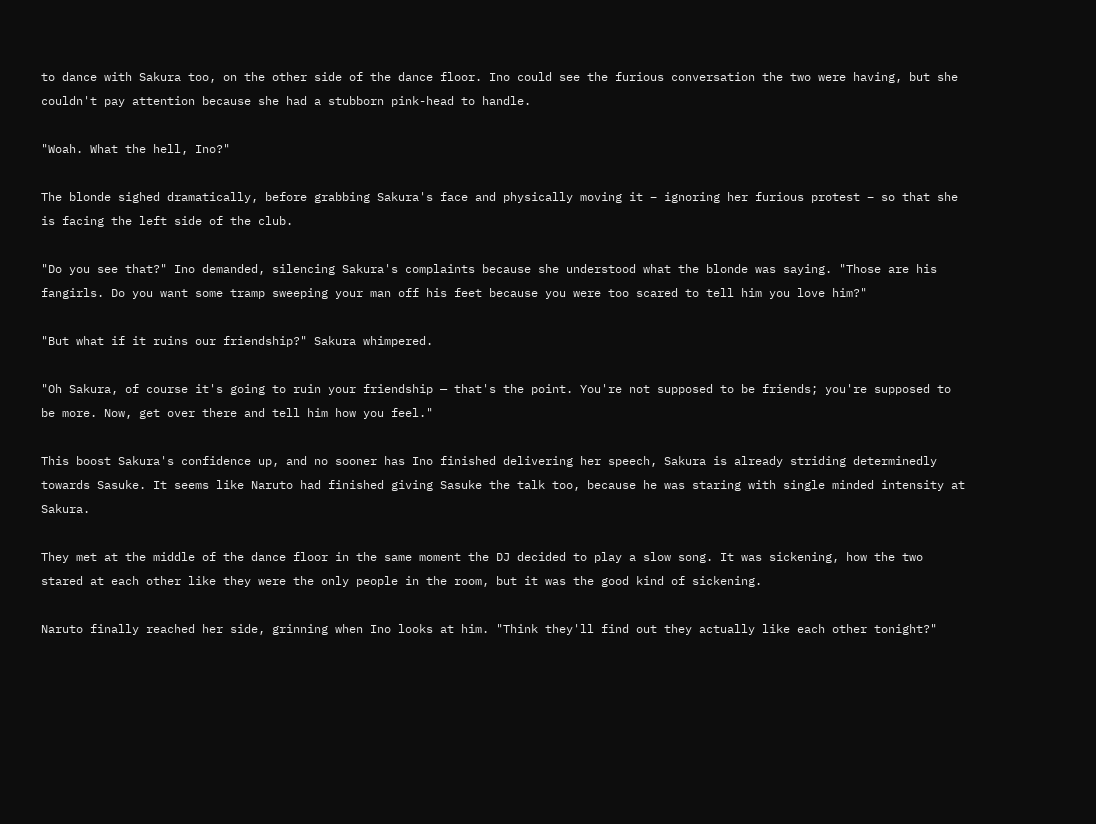to dance with Sakura too, on the other side of the dance floor. Ino could see the furious conversation the two were having, but she couldn't pay attention because she had a stubborn pink-head to handle.

"Woah. What the hell, Ino?"

The blonde sighed dramatically, before grabbing Sakura's face and physically moving it – ignoring her furious protest – so that she is facing the left side of the club.

"Do you see that?" Ino demanded, silencing Sakura's complaints because she understood what the blonde was saying. "Those are his fangirls. Do you want some tramp sweeping your man off his feet because you were too scared to tell him you love him?"

"But what if it ruins our friendship?" Sakura whimpered.

"Oh Sakura, of course it's going to ruin your friendship — that's the point. You're not supposed to be friends; you're supposed to be more. Now, get over there and tell him how you feel."

This boost Sakura's confidence up, and no sooner has Ino finished delivering her speech, Sakura is already striding determinedly towards Sasuke. It seems like Naruto had finished giving Sasuke the talk too, because he was staring with single minded intensity at Sakura.

They met at the middle of the dance floor in the same moment the DJ decided to play a slow song. It was sickening, how the two stared at each other like they were the only people in the room, but it was the good kind of sickening.

Naruto finally reached her side, grinning when Ino looks at him. "Think they'll find out they actually like each other tonight?"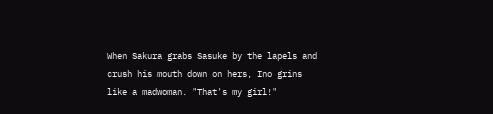When Sakura grabs Sasuke by the lapels and crush his mouth down on hers, Ino grins like a madwoman. "That's my girl!"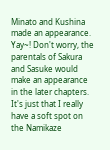Minato and Kushina made an appearance. Yay~! Don't worry, the parentals of Sakura and Sasuke would make an appearance in the later chapters. It's just that I really have a soft spot on the Namikaze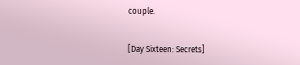couple.


[Day Sixteen: Secrets]